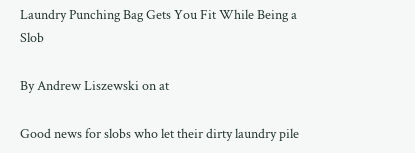Laundry Punching Bag Gets You Fit While Being a Slob

By Andrew Liszewski on at

Good news for slobs who let their dirty laundry pile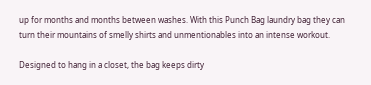up for months and months between washes. With this Punch Bag laundry bag they can turn their mountains of smelly shirts and unmentionables into an intense workout.

Designed to hang in a closet, the bag keeps dirty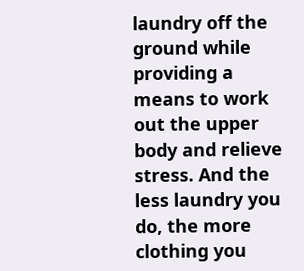laundry off the ground while providing a means to work out the upper body and relieve stress. And the less laundry you do, the more clothing you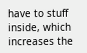have to stuff inside, which increases the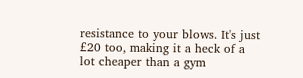resistance to your blows. It's just £20 too, making it a heck of a lot cheaper than a gym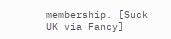membership. [Suck UK via Fancy]